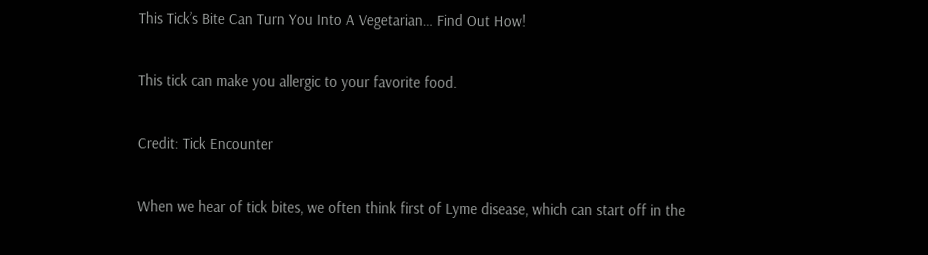This Tick’s Bite Can Turn You Into A Vegetarian… Find Out How!

This tick can make you allergic to your favorite food.

Credit: Tick Encounter

When we hear of tick bites, we often think first of Lyme disease, which can start off in the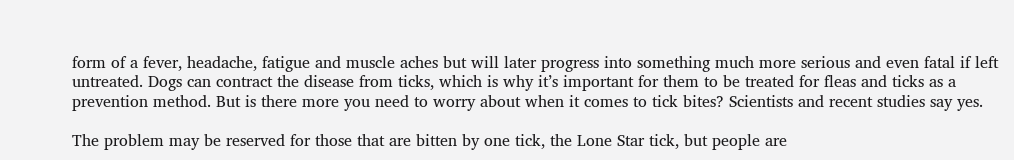form of a fever, headache, fatigue and muscle aches but will later progress into something much more serious and even fatal if left untreated. Dogs can contract the disease from ticks, which is why it’s important for them to be treated for fleas and ticks as a prevention method. But is there more you need to worry about when it comes to tick bites? Scientists and recent studies say yes.

The problem may be reserved for those that are bitten by one tick, the Lone Star tick, but people are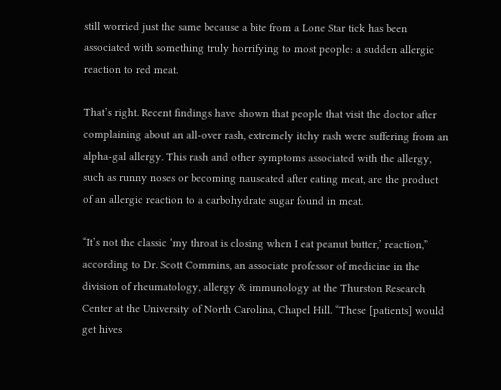still worried just the same because a bite from a Lone Star tick has been associated with something truly horrifying to most people: a sudden allergic reaction to red meat.

That’s right. Recent findings have shown that people that visit the doctor after complaining about an all-over rash, extremely itchy rash were suffering from an alpha-gal allergy. This rash and other symptoms associated with the allergy, such as runny noses or becoming nauseated after eating meat, are the product of an allergic reaction to a carbohydrate sugar found in meat.

“It’s not the classic ‘my throat is closing when I eat peanut butter,’ reaction,” according to Dr. Scott Commins, an associate professor of medicine in the division of rheumatology, allergy & immunology at the Thurston Research Center at the University of North Carolina, Chapel Hill. “These [patients] would get hives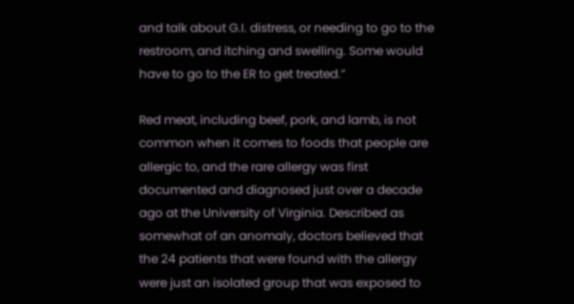and talk about G.I. distress, or needing to go to the restroom, and itching and swelling. Some would have to go to the ER to get treated.”

Red meat, including beef, pork, and lamb, is not common when it comes to foods that people are allergic to, and the rare allergy was first documented and diagnosed just over a decade ago at the University of Virginia. Described as somewhat of an anomaly, doctors believed that the 24 patients that were found with the allergy were just an isolated group that was exposed to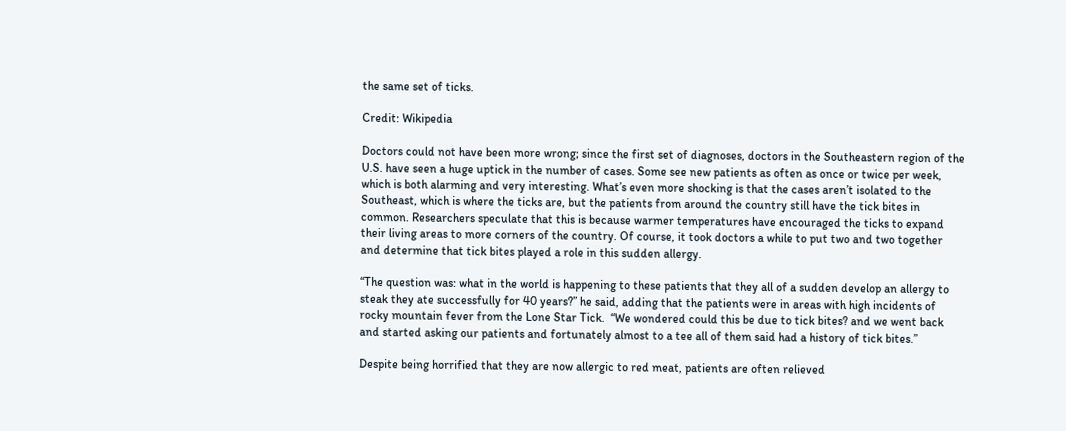the same set of ticks.

Credit: Wikipedia

Doctors could not have been more wrong; since the first set of diagnoses, doctors in the Southeastern region of the U.S. have seen a huge uptick in the number of cases. Some see new patients as often as once or twice per week, which is both alarming and very interesting. What’s even more shocking is that the cases aren’t isolated to the Southeast, which is where the ticks are, but the patients from around the country still have the tick bites in common. Researchers speculate that this is because warmer temperatures have encouraged the ticks to expand their living areas to more corners of the country. Of course, it took doctors a while to put two and two together and determine that tick bites played a role in this sudden allergy.

“The question was: what in the world is happening to these patients that they all of a sudden develop an allergy to steak they ate successfully for 40 years?” he said, adding that the patients were in areas with high incidents of rocky mountain fever from the Lone Star Tick.  “We wondered could this be due to tick bites? and we went back and started asking our patients and fortunately almost to a tee all of them said had a history of tick bites.”

Despite being horrified that they are now allergic to red meat, patients are often relieved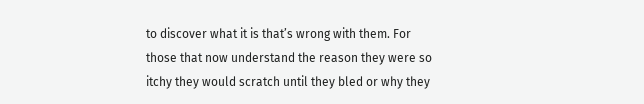to discover what it is that’s wrong with them. For those that now understand the reason they were so itchy they would scratch until they bled or why they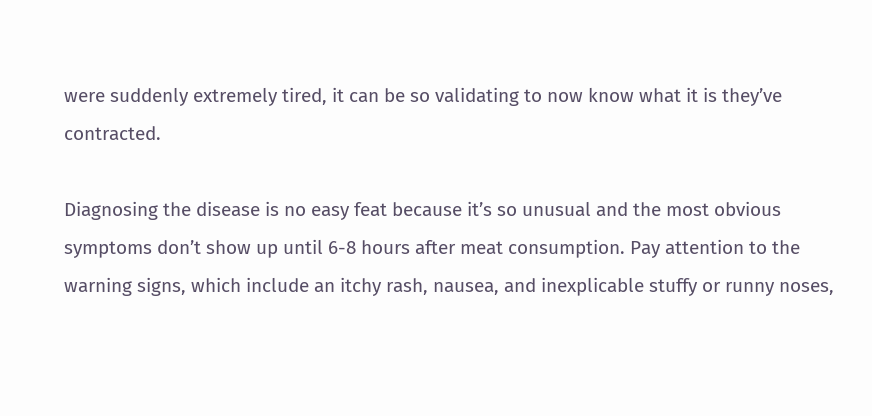were suddenly extremely tired, it can be so validating to now know what it is they’ve contracted.

Diagnosing the disease is no easy feat because it’s so unusual and the most obvious symptoms don’t show up until 6-8 hours after meat consumption. Pay attention to the warning signs, which include an itchy rash, nausea, and inexplicable stuffy or runny noses,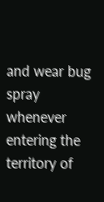and wear bug spray whenever entering the territory of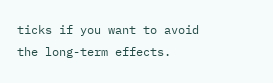ticks if you want to avoid the long-term effects.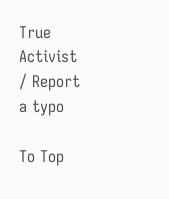True Activist / Report a typo

To Top